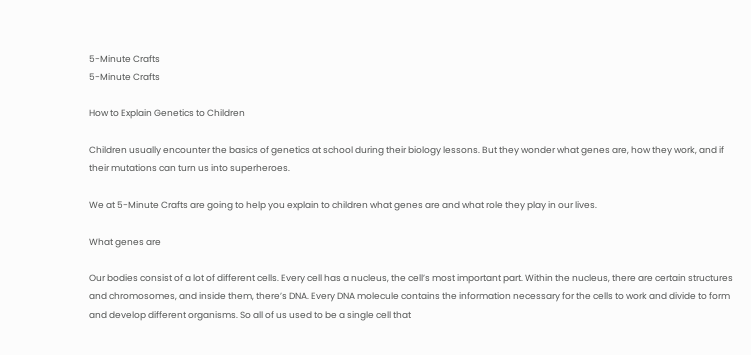5-Minute Crafts
5-Minute Crafts

How to Explain Genetics to Children

Children usually encounter the basics of genetics at school during their biology lessons. But they wonder what genes are, how they work, and if their mutations can turn us into superheroes.

We at 5-Minute Crafts are going to help you explain to children what genes are and what role they play in our lives.

What genes are

Our bodies consist of a lot of different cells. Every cell has a nucleus, the cell’s most important part. Within the nucleus, there are certain structures and chromosomes, and inside them, there’s DNA. Every DNA molecule contains the information necessary for the cells to work and divide to form and develop different organisms. So all of us used to be a single cell that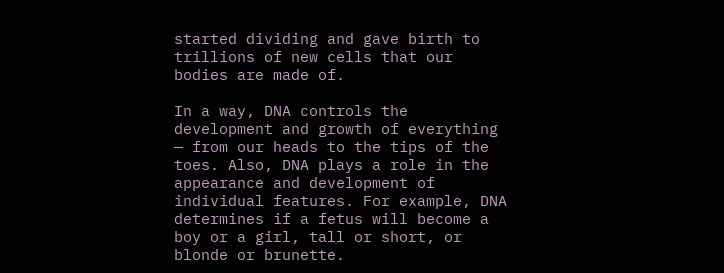started dividing and gave birth to trillions of new cells that our bodies are made of.

In a way, DNA controls the development and growth of everything — from our heads to the tips of the toes. Also, DNA plays a role in the appearance and development of individual features. For example, DNA determines if a fetus will become a boy or a girl, tall or short, or blonde or brunette.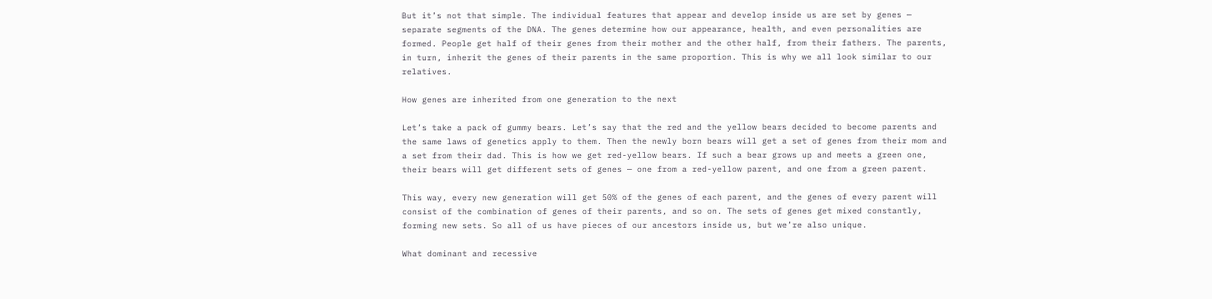But it’s not that simple. The individual features that appear and develop inside us are set by genes — separate segments of the DNA. The genes determine how our appearance, health, and even personalities are formed. People get half of their genes from their mother and the other half, from their fathers. The parents, in turn, inherit the genes of their parents in the same proportion. This is why we all look similar to our relatives.

How genes are inherited from one generation to the next

Let’s take a pack of gummy bears. Let’s say that the red and the yellow bears decided to become parents and the same laws of genetics apply to them. Then the newly born bears will get a set of genes from their mom and a set from their dad. This is how we get red-yellow bears. If such a bear grows up and meets a green one, their bears will get different sets of genes — one from a red-yellow parent, and one from a green parent.

This way, every new generation will get 50% of the genes of each parent, and the genes of every parent will consist of the combination of genes of their parents, and so on. The sets of genes get mixed constantly, forming new sets. So all of us have pieces of our ancestors inside us, but we’re also unique.

What dominant and recessive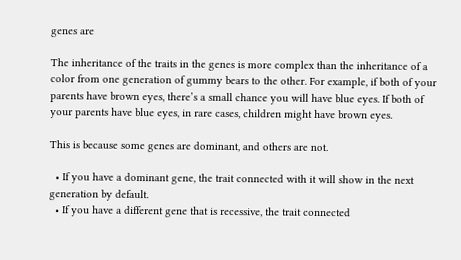genes are

The inheritance of the traits in the genes is more complex than the inheritance of a color from one generation of gummy bears to the other. For example, if both of your parents have brown eyes, there’s a small chance you will have blue eyes. If both of your parents have blue eyes, in rare cases, children might have brown eyes.

This is because some genes are dominant, and others are not.

  • If you have a dominant gene, the trait connected with it will show in the next generation by default.
  • If you have a different gene that is recessive, the trait connected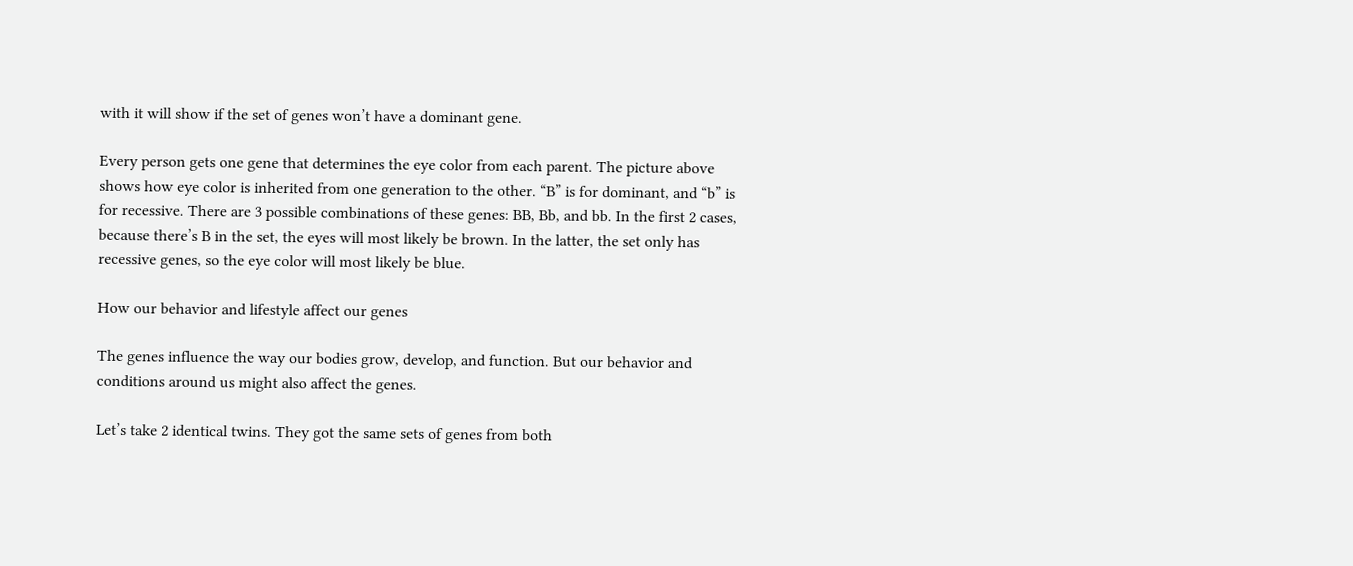with it will show if the set of genes won’t have a dominant gene.

Every person gets one gene that determines the eye color from each parent. The picture above shows how eye color is inherited from one generation to the other. “B” is for dominant, and “b” is for recessive. There are 3 possible combinations of these genes: BB, Bb, and bb. In the first 2 cases, because there’s B in the set, the eyes will most likely be brown. In the latter, the set only has recessive genes, so the eye color will most likely be blue.

How our behavior and lifestyle affect our genes

The genes influence the way our bodies grow, develop, and function. But our behavior and conditions around us might also affect the genes.

Let’s take 2 identical twins. They got the same sets of genes from both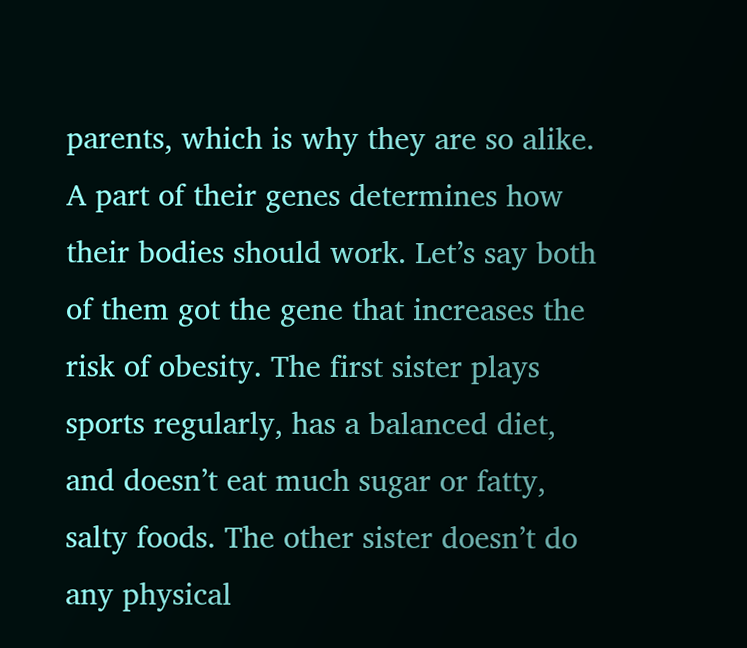parents, which is why they are so alike. A part of their genes determines how their bodies should work. Let’s say both of them got the gene that increases the risk of obesity. The first sister plays sports regularly, has a balanced diet, and doesn’t eat much sugar or fatty, salty foods. The other sister doesn’t do any physical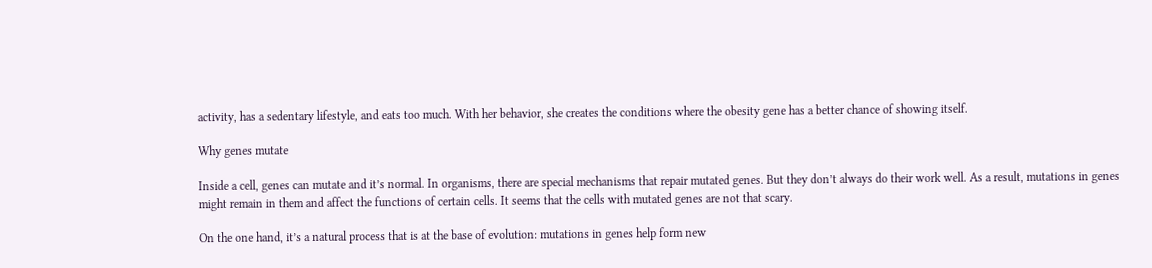activity, has a sedentary lifestyle, and eats too much. With her behavior, she creates the conditions where the obesity gene has a better chance of showing itself.

Why genes mutate

Inside a cell, genes can mutate and it’s normal. In organisms, there are special mechanisms that repair mutated genes. But they don’t always do their work well. As a result, mutations in genes might remain in them and affect the functions of certain cells. It seems that the cells with mutated genes are not that scary.

On the one hand, it’s a natural process that is at the base of evolution: mutations in genes help form new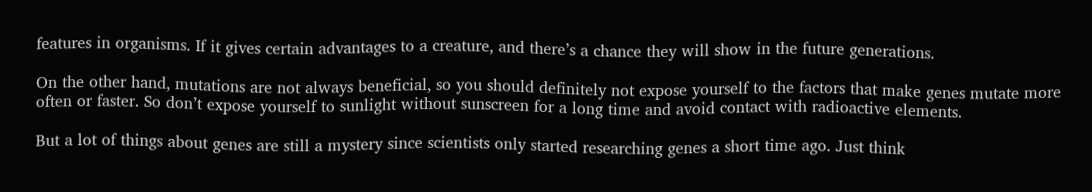features in organisms. If it gives certain advantages to a creature, and there’s a chance they will show in the future generations.

On the other hand, mutations are not always beneficial, so you should definitely not expose yourself to the factors that make genes mutate more often or faster. So don’t expose yourself to sunlight without sunscreen for a long time and avoid contact with radioactive elements.

But a lot of things about genes are still a mystery since scientists only started researching genes a short time ago. Just think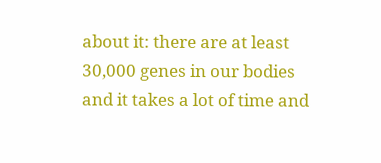about it: there are at least 30,000 genes in our bodies and it takes a lot of time and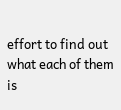effort to find out what each of them is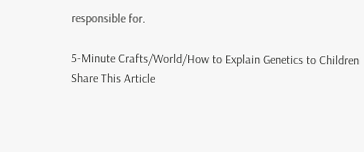responsible for.

5-Minute Crafts/World/How to Explain Genetics to Children
Share This Article